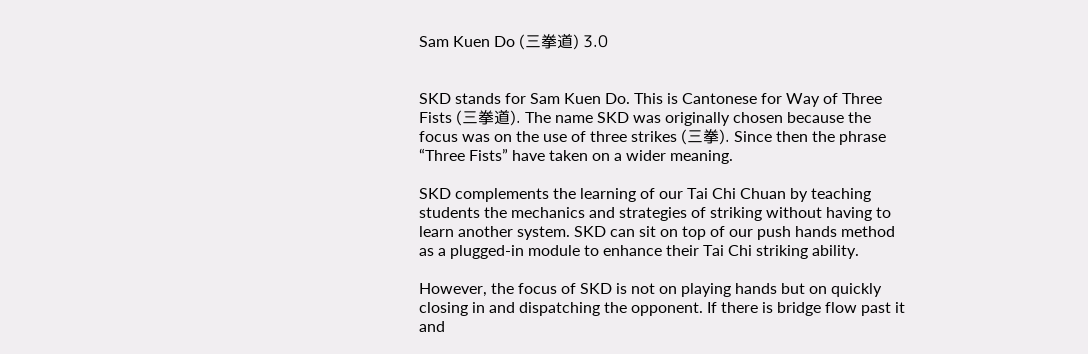Sam Kuen Do (三拳道) 3.0


SKD stands for Sam Kuen Do. This is Cantonese for Way of Three Fists (三拳道). The name SKD was originally chosen because the focus was on the use of three strikes (三拳). Since then the phrase “Three Fists” have taken on a wider meaning.

SKD complements the learning of our Tai Chi Chuan by teaching students the mechanics and strategies of striking without having to learn another system. SKD can sit on top of our push hands method as a plugged-in module to enhance their Tai Chi striking ability.

However, the focus of SKD is not on playing hands but on quickly closing in and dispatching the opponent. If there is bridge flow past it and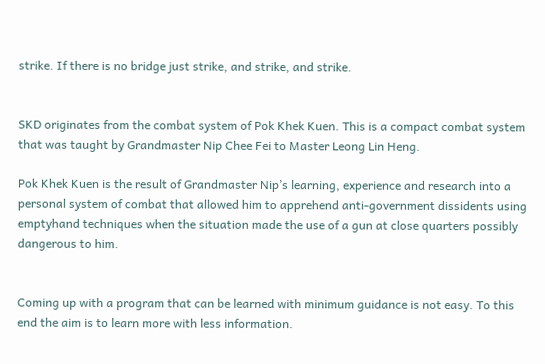strike. If there is no bridge just strike, and strike, and strike.


SKD originates from the combat system of Pok Khek Kuen. This is a compact combat system that was taught by Grandmaster Nip Chee Fei to Master Leong Lin Heng.

Pok Khek Kuen is the result of Grandmaster Nip’s learning, experience and research into a personal system of combat that allowed him to apprehend anti-government dissidents using emptyhand techniques when the situation made the use of a gun at close quarters possibly dangerous to him.


Coming up with a program that can be learned with minimum guidance is not easy. To this end the aim is to learn more with less information.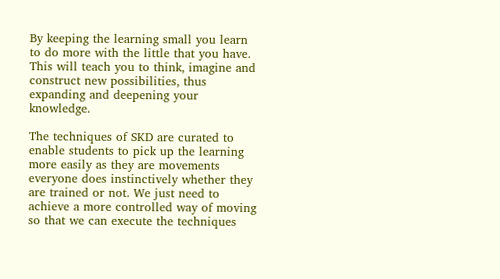By keeping the learning small you learn to do more with the little that you have. This will teach you to think, imagine and construct new possibilities, thus expanding and deepening your knowledge.

The techniques of SKD are curated to enable students to pick up the learning more easily as they are movements everyone does instinctively whether they are trained or not. We just need to achieve a more controlled way of moving so that we can execute the techniques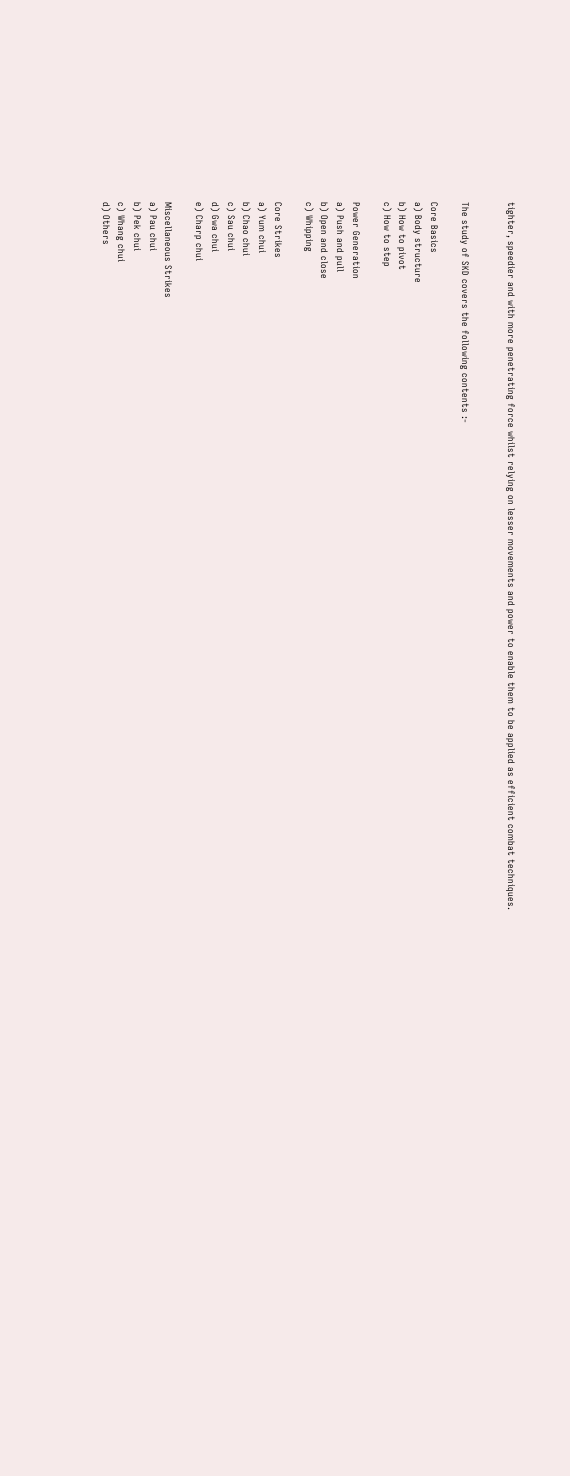tighter, speedier and with more penetrating force whilst relying on lesser movements and power to enable them to be applied as efficient combat techniques.


The study of SKD covers the following contents :-

Core Basics
a) Body structure
b) How to pivot
c) How to step

Power Generation
a) Push and pull
b) Open and close
c) Whipping

Core Strikes
a) Yum chui
b) Chao chui
c) Sau chui
d) Gwa chui
e) Charp chui

Miscellaneous Strikes
a) Pau chui
b) Pek chui
c) Whang chui
d) Others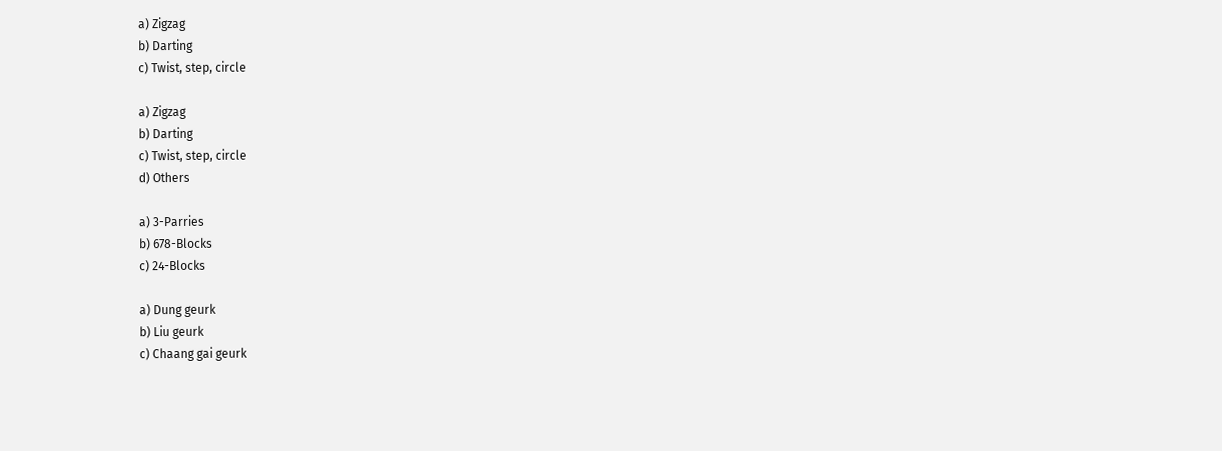a) Zigzag
b) Darting
c) Twist, step, circle

a) Zigzag
b) Darting
c) Twist, step, circle
d) Others

a) 3-Parries
b) 678-Blocks
c) 24-Blocks

a) Dung geurk
b) Liu geurk
c) Chaang gai geurk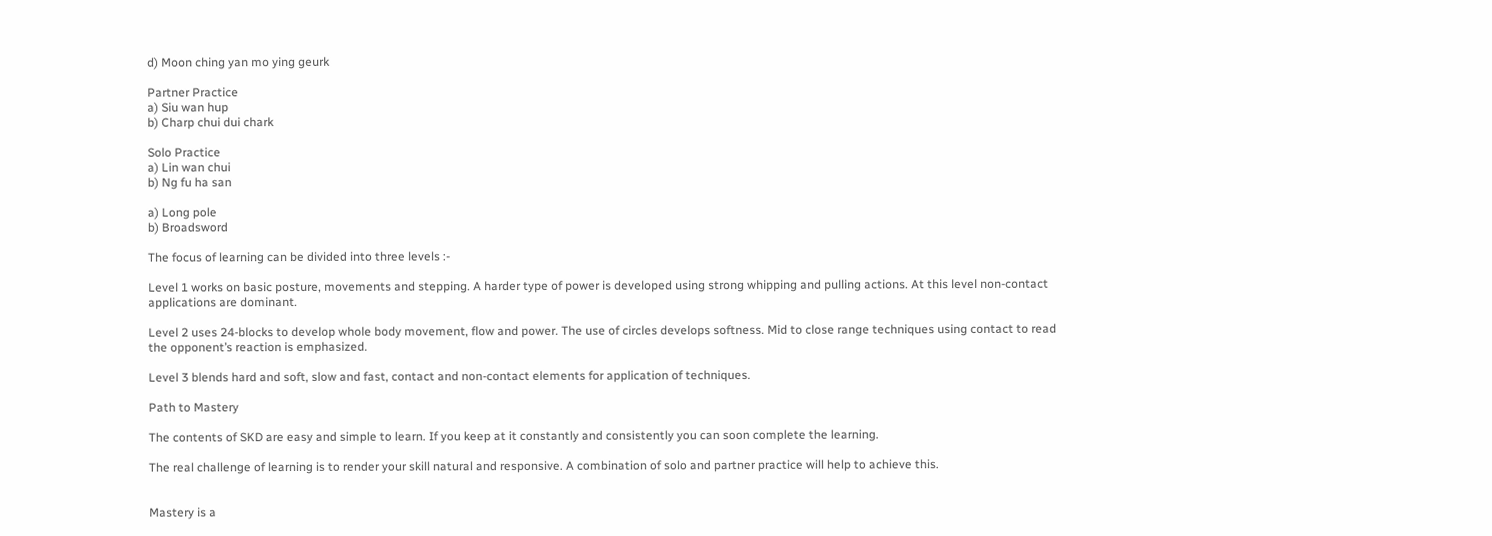d) Moon ching yan mo ying geurk

Partner Practice
a) Siu wan hup
b) Charp chui dui chark

Solo Practice
a) Lin wan chui
b) Ng fu ha san

a) Long pole
b) Broadsword

The focus of learning can be divided into three levels :-

Level 1 works on basic posture, movements and stepping. A harder type of power is developed using strong whipping and pulling actions. At this level non-contact applications are dominant.

Level 2 uses 24-blocks to develop whole body movement, flow and power. The use of circles develops softness. Mid to close range techniques using contact to read the opponent’s reaction is emphasized.

Level 3 blends hard and soft, slow and fast, contact and non-contact elements for application of techniques.

Path to Mastery

The contents of SKD are easy and simple to learn. If you keep at it constantly and consistently you can soon complete the learning.

The real challenge of learning is to render your skill natural and responsive. A combination of solo and partner practice will help to achieve this.


Mastery is a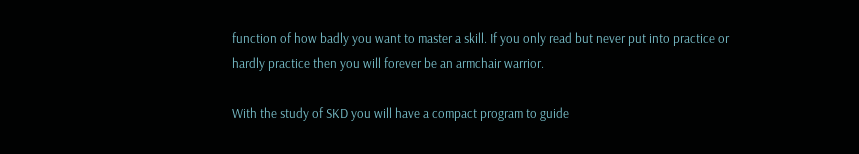function of how badly you want to master a skill. If you only read but never put into practice or hardly practice then you will forever be an armchair warrior.

With the study of SKD you will have a compact program to guide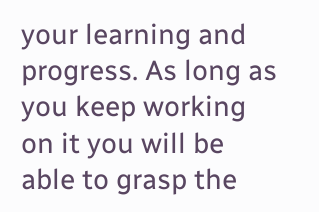your learning and progress. As long as you keep working on it you will be able to grasp the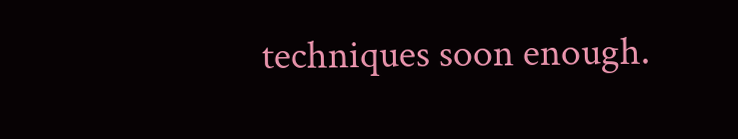techniques soon enough.